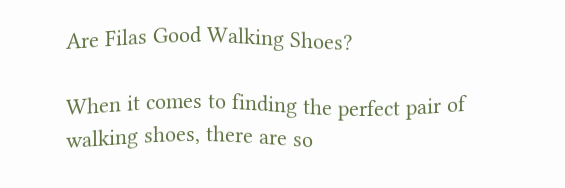Are Filas Good Walking Shoes?

When it comes to finding the perfect pair of walking shoes, there are so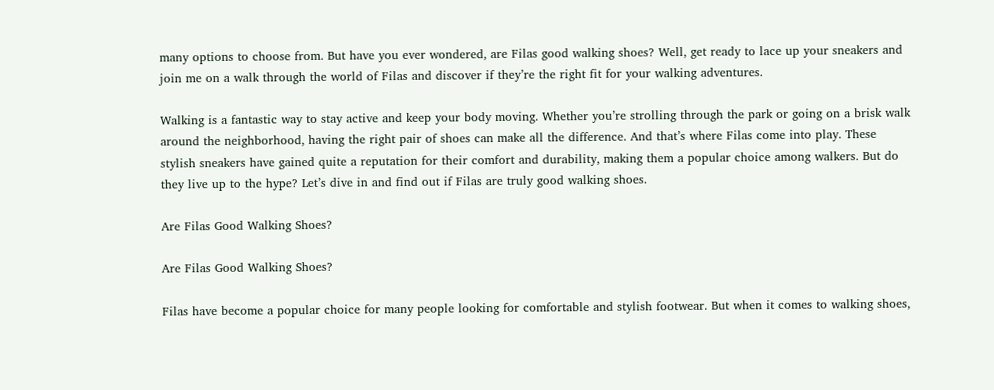many options to choose from. But have you ever wondered, are Filas good walking shoes? Well, get ready to lace up your sneakers and join me on a walk through the world of Filas and discover if they’re the right fit for your walking adventures.

Walking is a fantastic way to stay active and keep your body moving. Whether you’re strolling through the park or going on a brisk walk around the neighborhood, having the right pair of shoes can make all the difference. And that’s where Filas come into play. These stylish sneakers have gained quite a reputation for their comfort and durability, making them a popular choice among walkers. But do they live up to the hype? Let’s dive in and find out if Filas are truly good walking shoes.

Are Filas Good Walking Shoes?

Are Filas Good Walking Shoes?

Filas have become a popular choice for many people looking for comfortable and stylish footwear. But when it comes to walking shoes,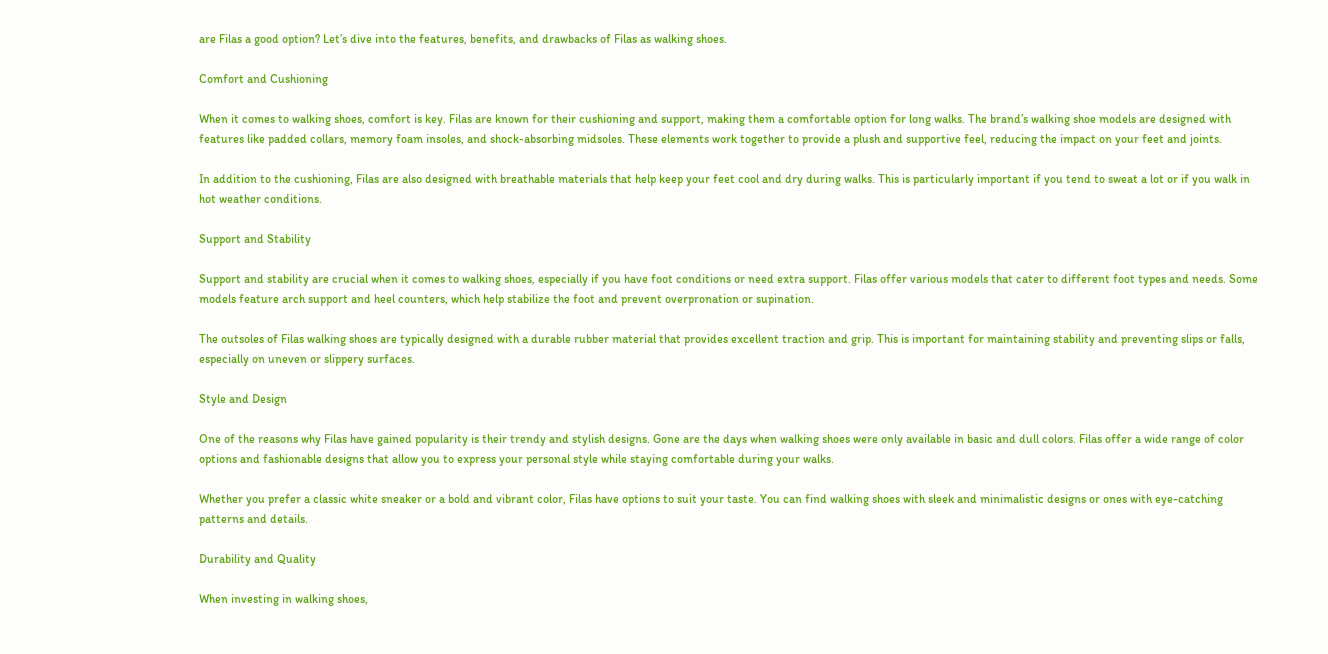are Filas a good option? Let’s dive into the features, benefits, and drawbacks of Filas as walking shoes.

Comfort and Cushioning

When it comes to walking shoes, comfort is key. Filas are known for their cushioning and support, making them a comfortable option for long walks. The brand’s walking shoe models are designed with features like padded collars, memory foam insoles, and shock-absorbing midsoles. These elements work together to provide a plush and supportive feel, reducing the impact on your feet and joints.

In addition to the cushioning, Filas are also designed with breathable materials that help keep your feet cool and dry during walks. This is particularly important if you tend to sweat a lot or if you walk in hot weather conditions.

Support and Stability

Support and stability are crucial when it comes to walking shoes, especially if you have foot conditions or need extra support. Filas offer various models that cater to different foot types and needs. Some models feature arch support and heel counters, which help stabilize the foot and prevent overpronation or supination.

The outsoles of Filas walking shoes are typically designed with a durable rubber material that provides excellent traction and grip. This is important for maintaining stability and preventing slips or falls, especially on uneven or slippery surfaces.

Style and Design

One of the reasons why Filas have gained popularity is their trendy and stylish designs. Gone are the days when walking shoes were only available in basic and dull colors. Filas offer a wide range of color options and fashionable designs that allow you to express your personal style while staying comfortable during your walks.

Whether you prefer a classic white sneaker or a bold and vibrant color, Filas have options to suit your taste. You can find walking shoes with sleek and minimalistic designs or ones with eye-catching patterns and details.

Durability and Quality

When investing in walking shoes,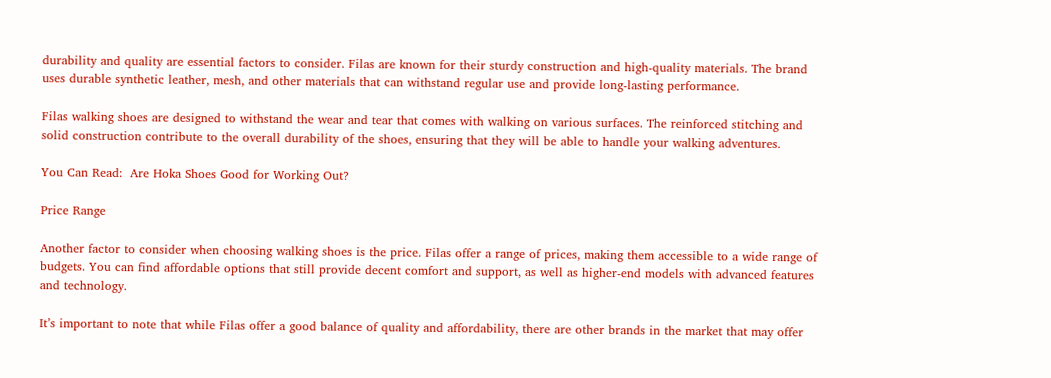durability and quality are essential factors to consider. Filas are known for their sturdy construction and high-quality materials. The brand uses durable synthetic leather, mesh, and other materials that can withstand regular use and provide long-lasting performance.

Filas walking shoes are designed to withstand the wear and tear that comes with walking on various surfaces. The reinforced stitching and solid construction contribute to the overall durability of the shoes, ensuring that they will be able to handle your walking adventures.

You Can Read:  Are Hoka Shoes Good for Working Out?

Price Range

Another factor to consider when choosing walking shoes is the price. Filas offer a range of prices, making them accessible to a wide range of budgets. You can find affordable options that still provide decent comfort and support, as well as higher-end models with advanced features and technology.

It’s important to note that while Filas offer a good balance of quality and affordability, there are other brands in the market that may offer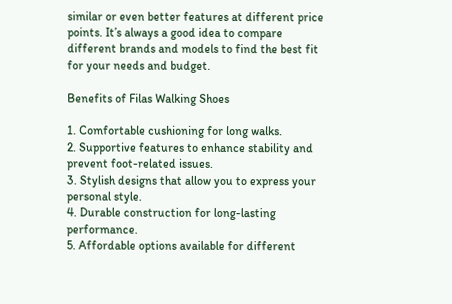similar or even better features at different price points. It’s always a good idea to compare different brands and models to find the best fit for your needs and budget.

Benefits of Filas Walking Shoes

1. Comfortable cushioning for long walks.
2. Supportive features to enhance stability and prevent foot-related issues.
3. Stylish designs that allow you to express your personal style.
4. Durable construction for long-lasting performance.
5. Affordable options available for different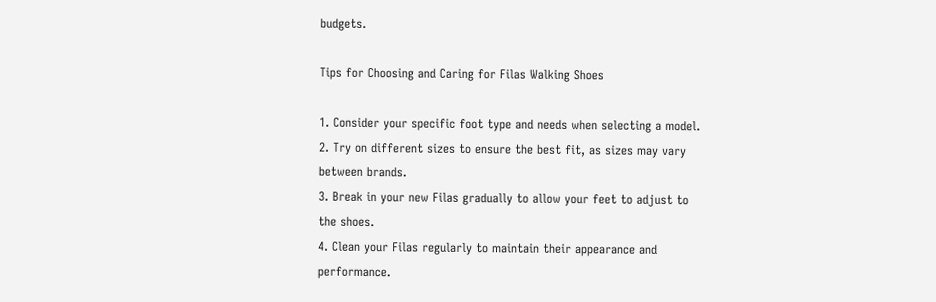budgets.

Tips for Choosing and Caring for Filas Walking Shoes

1. Consider your specific foot type and needs when selecting a model.
2. Try on different sizes to ensure the best fit, as sizes may vary between brands.
3. Break in your new Filas gradually to allow your feet to adjust to the shoes.
4. Clean your Filas regularly to maintain their appearance and performance.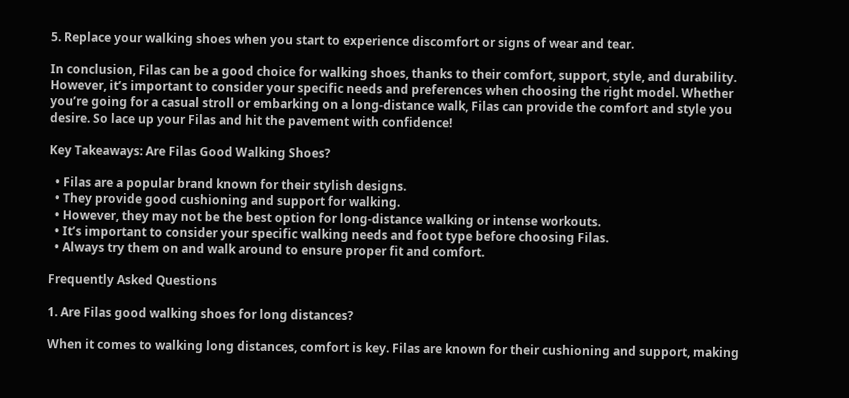5. Replace your walking shoes when you start to experience discomfort or signs of wear and tear.

In conclusion, Filas can be a good choice for walking shoes, thanks to their comfort, support, style, and durability. However, it’s important to consider your specific needs and preferences when choosing the right model. Whether you’re going for a casual stroll or embarking on a long-distance walk, Filas can provide the comfort and style you desire. So lace up your Filas and hit the pavement with confidence!

Key Takeaways: Are Filas Good Walking Shoes?

  • Filas are a popular brand known for their stylish designs.
  • They provide good cushioning and support for walking.
  • However, they may not be the best option for long-distance walking or intense workouts.
  • It’s important to consider your specific walking needs and foot type before choosing Filas.
  • Always try them on and walk around to ensure proper fit and comfort.

Frequently Asked Questions

1. Are Filas good walking shoes for long distances?

When it comes to walking long distances, comfort is key. Filas are known for their cushioning and support, making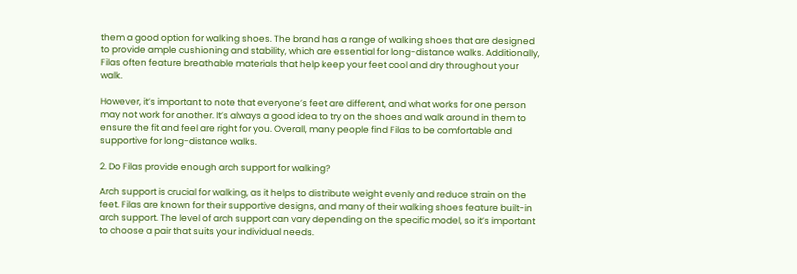them a good option for walking shoes. The brand has a range of walking shoes that are designed to provide ample cushioning and stability, which are essential for long-distance walks. Additionally, Filas often feature breathable materials that help keep your feet cool and dry throughout your walk.

However, it’s important to note that everyone’s feet are different, and what works for one person may not work for another. It’s always a good idea to try on the shoes and walk around in them to ensure the fit and feel are right for you. Overall, many people find Filas to be comfortable and supportive for long-distance walks.

2. Do Filas provide enough arch support for walking?

Arch support is crucial for walking, as it helps to distribute weight evenly and reduce strain on the feet. Filas are known for their supportive designs, and many of their walking shoes feature built-in arch support. The level of arch support can vary depending on the specific model, so it’s important to choose a pair that suits your individual needs.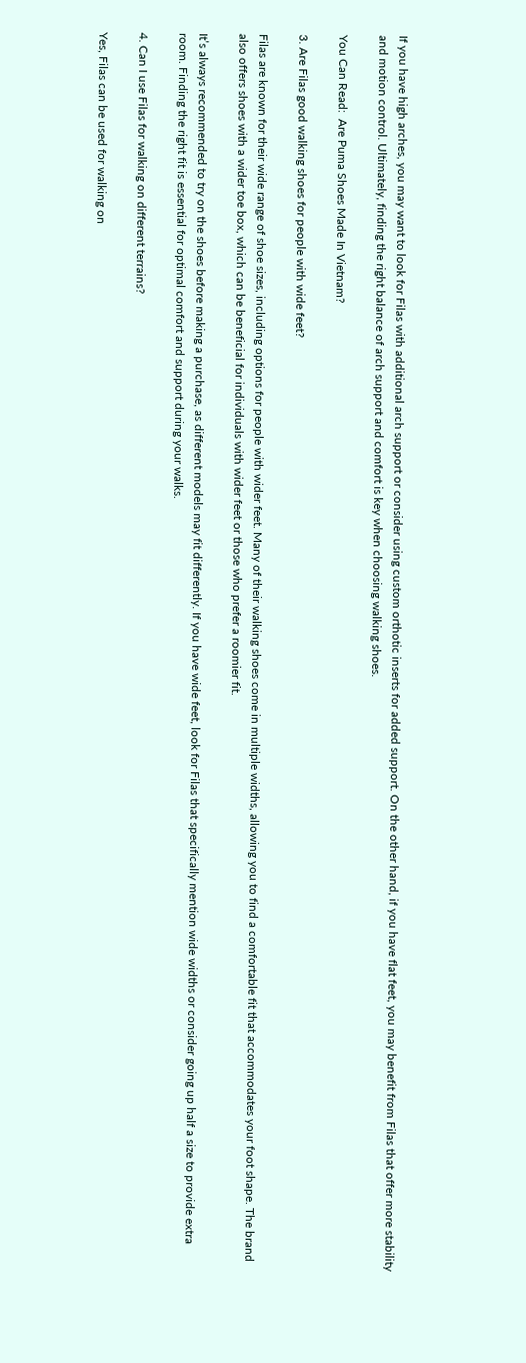If you have high arches, you may want to look for Filas with additional arch support or consider using custom orthotic inserts for added support. On the other hand, if you have flat feet, you may benefit from Filas that offer more stability and motion control. Ultimately, finding the right balance of arch support and comfort is key when choosing walking shoes.

You Can Read:  Are Puma Shoes Made In Vietnam?

3. Are Filas good walking shoes for people with wide feet?

Filas are known for their wide range of shoe sizes, including options for people with wider feet. Many of their walking shoes come in multiple widths, allowing you to find a comfortable fit that accommodates your foot shape. The brand also offers shoes with a wider toe box, which can be beneficial for individuals with wider feet or those who prefer a roomier fit.

It’s always recommended to try on the shoes before making a purchase, as different models may fit differently. If you have wide feet, look for Filas that specifically mention wide widths or consider going up half a size to provide extra room. Finding the right fit is essential for optimal comfort and support during your walks.

4. Can I use Filas for walking on different terrains?

Yes, Filas can be used for walking on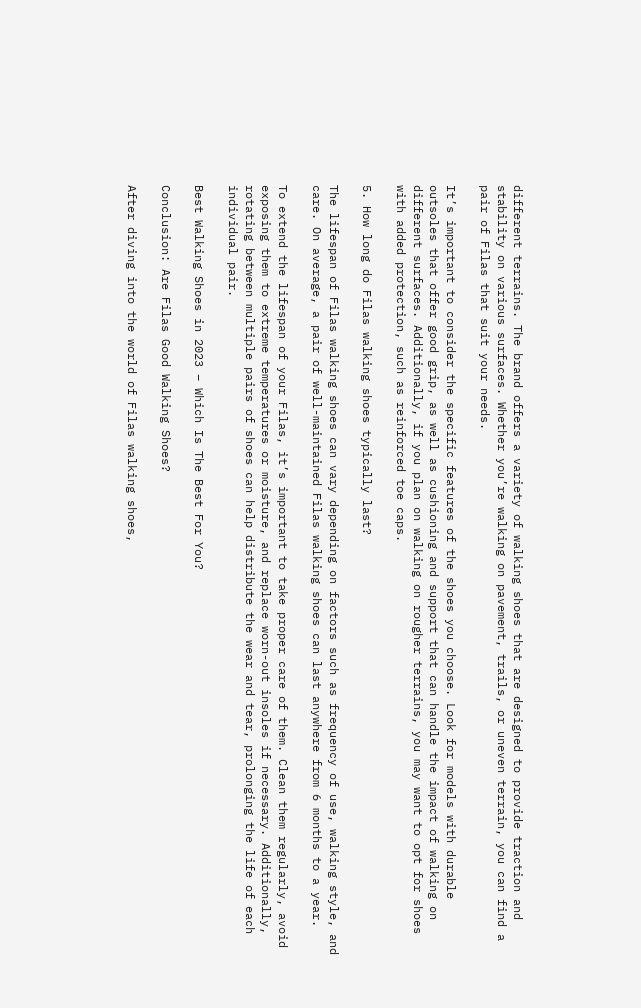different terrains. The brand offers a variety of walking shoes that are designed to provide traction and stability on various surfaces. Whether you’re walking on pavement, trails, or uneven terrain, you can find a pair of Filas that suit your needs.

It’s important to consider the specific features of the shoes you choose. Look for models with durable outsoles that offer good grip, as well as cushioning and support that can handle the impact of walking on different surfaces. Additionally, if you plan on walking on rougher terrains, you may want to opt for shoes with added protection, such as reinforced toe caps.

5. How long do Filas walking shoes typically last?

The lifespan of Filas walking shoes can vary depending on factors such as frequency of use, walking style, and care. On average, a pair of well-maintained Filas walking shoes can last anywhere from 6 months to a year.

To extend the lifespan of your Filas, it’s important to take proper care of them. Clean them regularly, avoid exposing them to extreme temperatures or moisture, and replace worn-out insoles if necessary. Additionally, rotating between multiple pairs of shoes can help distribute the wear and tear, prolonging the life of each individual pair.

Best Walking Shoes in 2023 – Which Is The Best For You?

Conclusion: Are Filas Good Walking Shoes?

After diving into the world of Filas walking shoes,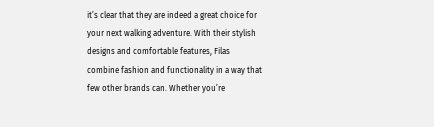it’s clear that they are indeed a great choice for your next walking adventure. With their stylish designs and comfortable features, Filas combine fashion and functionality in a way that few other brands can. Whether you’re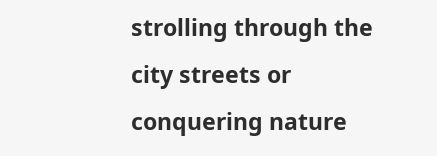strolling through the city streets or conquering nature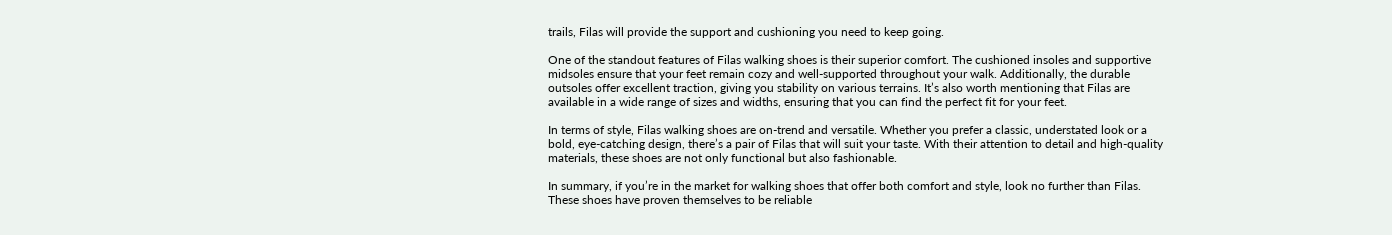trails, Filas will provide the support and cushioning you need to keep going.

One of the standout features of Filas walking shoes is their superior comfort. The cushioned insoles and supportive midsoles ensure that your feet remain cozy and well-supported throughout your walk. Additionally, the durable outsoles offer excellent traction, giving you stability on various terrains. It’s also worth mentioning that Filas are available in a wide range of sizes and widths, ensuring that you can find the perfect fit for your feet.

In terms of style, Filas walking shoes are on-trend and versatile. Whether you prefer a classic, understated look or a bold, eye-catching design, there’s a pair of Filas that will suit your taste. With their attention to detail and high-quality materials, these shoes are not only functional but also fashionable.

In summary, if you’re in the market for walking shoes that offer both comfort and style, look no further than Filas. These shoes have proven themselves to be reliable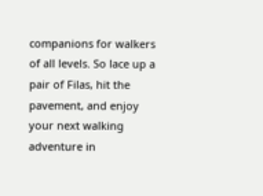companions for walkers of all levels. So lace up a pair of Filas, hit the pavement, and enjoy your next walking adventure in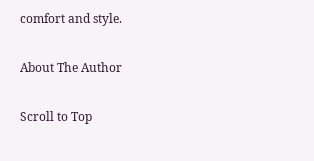comfort and style.

About The Author

Scroll to Top